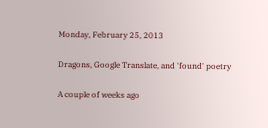Monday, February 25, 2013

Dragons, Google Translate, and 'found' poetry

A couple of weeks ago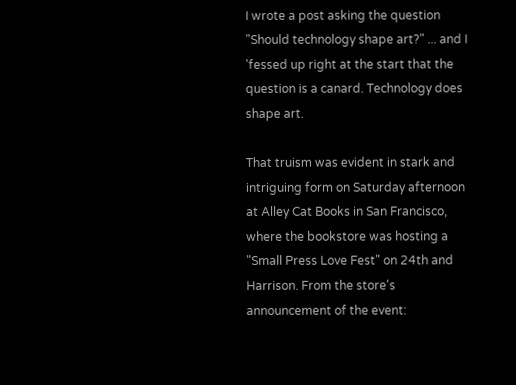I wrote a post asking the question "Should technology shape art?" ... and I 'fessed up right at the start that the question is a canard. Technology does shape art.

That truism was evident in stark and intriguing form on Saturday afternoon at Alley Cat Books in San Francisco, where the bookstore was hosting a "Small Press Love Fest" on 24th and Harrison. From the store's announcement of the event: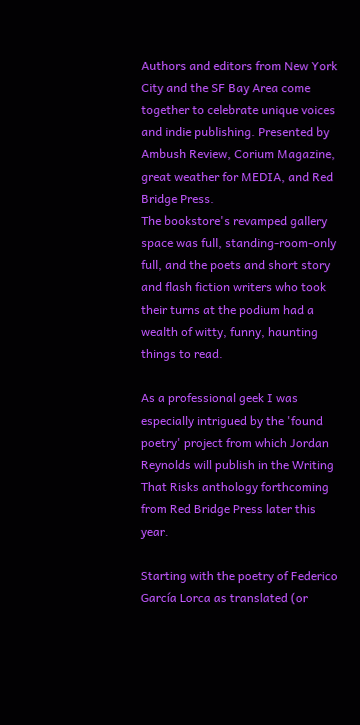Authors and editors from New York City and the SF Bay Area come together to celebrate unique voices and indie publishing. Presented by Ambush Review, Corium Magazine, great weather for MEDIA, and Red Bridge Press.
The bookstore's revamped gallery space was full, standing-room-only full, and the poets and short story and flash fiction writers who took their turns at the podium had a wealth of witty, funny, haunting things to read.

As a professional geek I was especially intrigued by the 'found poetry' project from which Jordan Reynolds will publish in the Writing That Risks anthology forthcoming from Red Bridge Press later this year.

Starting with the poetry of Federico García Lorca as translated (or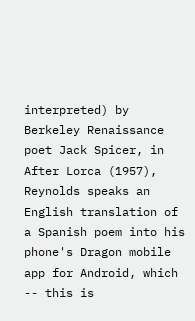interpreted) by Berkeley Renaissance poet Jack Spicer, in After Lorca (1957), Reynolds speaks an English translation of a Spanish poem into his phone's Dragon mobile app for Android, which -- this is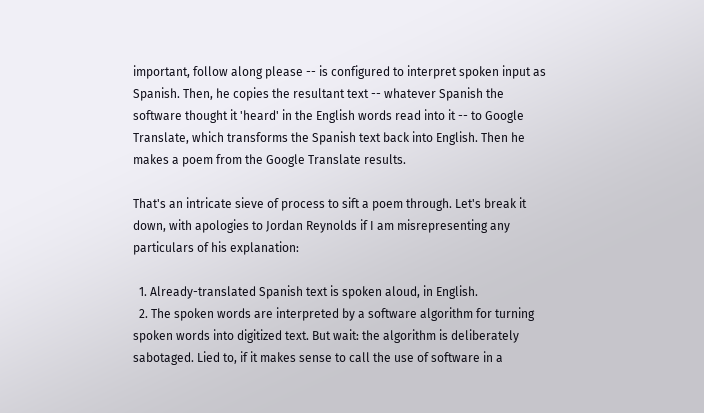important, follow along please -- is configured to interpret spoken input as Spanish. Then, he copies the resultant text -- whatever Spanish the software thought it 'heard' in the English words read into it -- to Google Translate, which transforms the Spanish text back into English. Then he makes a poem from the Google Translate results.

That's an intricate sieve of process to sift a poem through. Let's break it down, with apologies to Jordan Reynolds if I am misrepresenting any particulars of his explanation:

  1. Already-translated Spanish text is spoken aloud, in English.
  2. The spoken words are interpreted by a software algorithm for turning spoken words into digitized text. But wait: the algorithm is deliberately sabotaged. Lied to, if it makes sense to call the use of software in a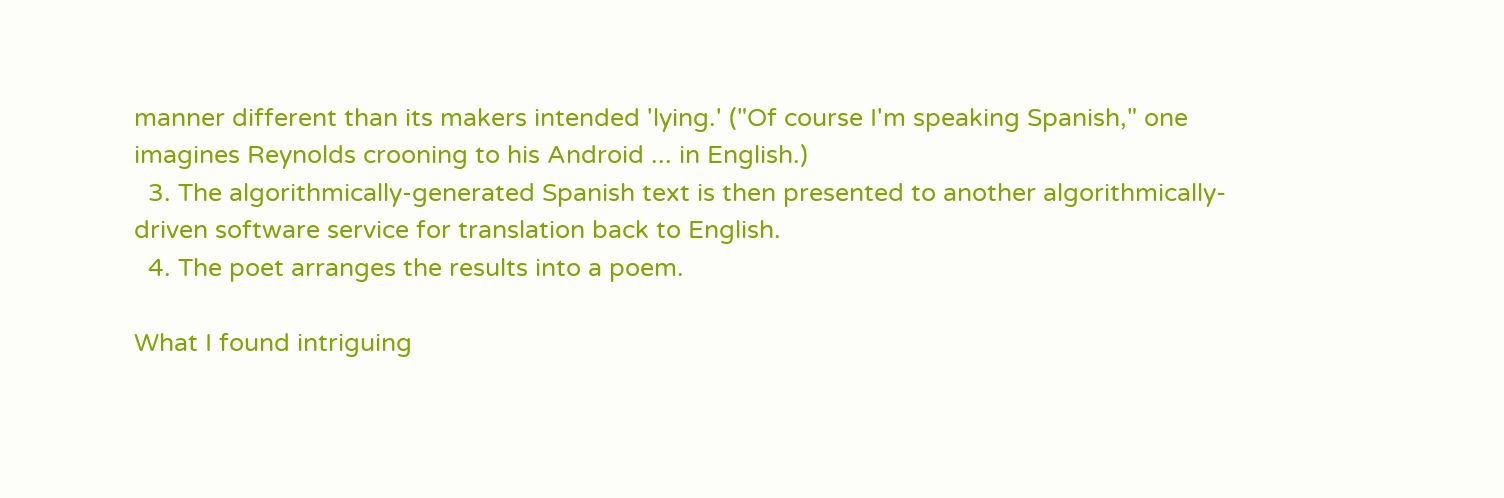manner different than its makers intended 'lying.' ("Of course I'm speaking Spanish," one imagines Reynolds crooning to his Android ... in English.)
  3. The algorithmically-generated Spanish text is then presented to another algorithmically-driven software service for translation back to English.
  4. The poet arranges the results into a poem.

What I found intriguing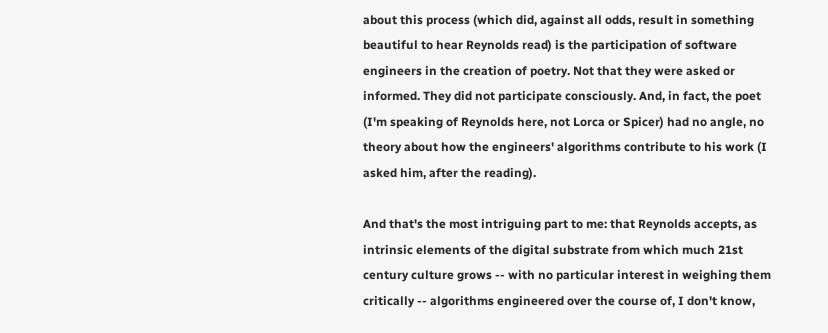about this process (which did, against all odds, result in something beautiful to hear Reynolds read) is the participation of software engineers in the creation of poetry. Not that they were asked or informed. They did not participate consciously. And, in fact, the poet (I'm speaking of Reynolds here, not Lorca or Spicer) had no angle, no theory about how the engineers' algorithms contribute to his work (I asked him, after the reading).

And that's the most intriguing part to me: that Reynolds accepts, as intrinsic elements of the digital substrate from which much 21st century culture grows -- with no particular interest in weighing them critically -- algorithms engineered over the course of, I don't know,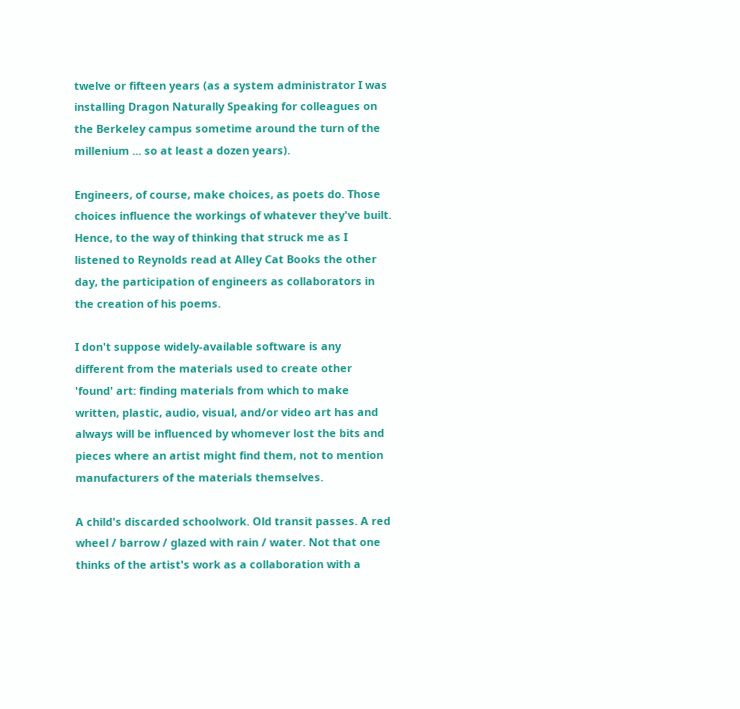twelve or fifteen years (as a system administrator I was installing Dragon Naturally Speaking for colleagues on the Berkeley campus sometime around the turn of the millenium ... so at least a dozen years).

Engineers, of course, make choices, as poets do. Those choices influence the workings of whatever they've built. Hence, to the way of thinking that struck me as I listened to Reynolds read at Alley Cat Books the other day, the participation of engineers as collaborators in the creation of his poems.

I don't suppose widely-available software is any different from the materials used to create other 'found' art: finding materials from which to make written, plastic, audio, visual, and/or video art has and always will be influenced by whomever lost the bits and pieces where an artist might find them, not to mention manufacturers of the materials themselves.

A child's discarded schoolwork. Old transit passes. A red wheel / barrow / glazed with rain / water. Not that one thinks of the artist's work as a collaboration with a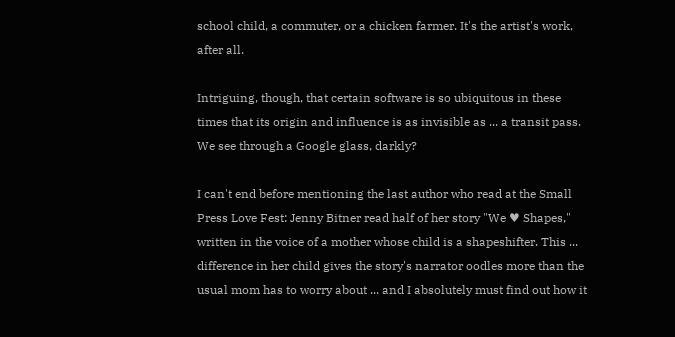school child, a commuter, or a chicken farmer. It's the artist's work, after all.

Intriguing, though, that certain software is so ubiquitous in these times that its origin and influence is as invisible as ... a transit pass. We see through a Google glass, darkly?

I can't end before mentioning the last author who read at the Small Press Love Fest: Jenny Bitner read half of her story "We ♥ Shapes," written in the voice of a mother whose child is a shapeshifter. This ... difference in her child gives the story's narrator oodles more than the usual mom has to worry about ... and I absolutely must find out how it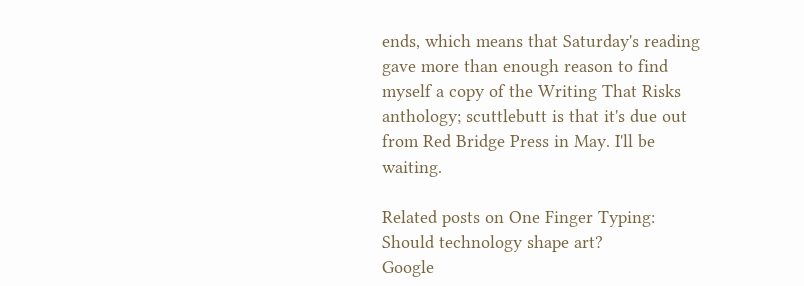ends, which means that Saturday's reading gave more than enough reason to find myself a copy of the Writing That Risks anthology; scuttlebutt is that it's due out from Red Bridge Press in May. I'll be waiting.

Related posts on One Finger Typing:
Should technology shape art?
Google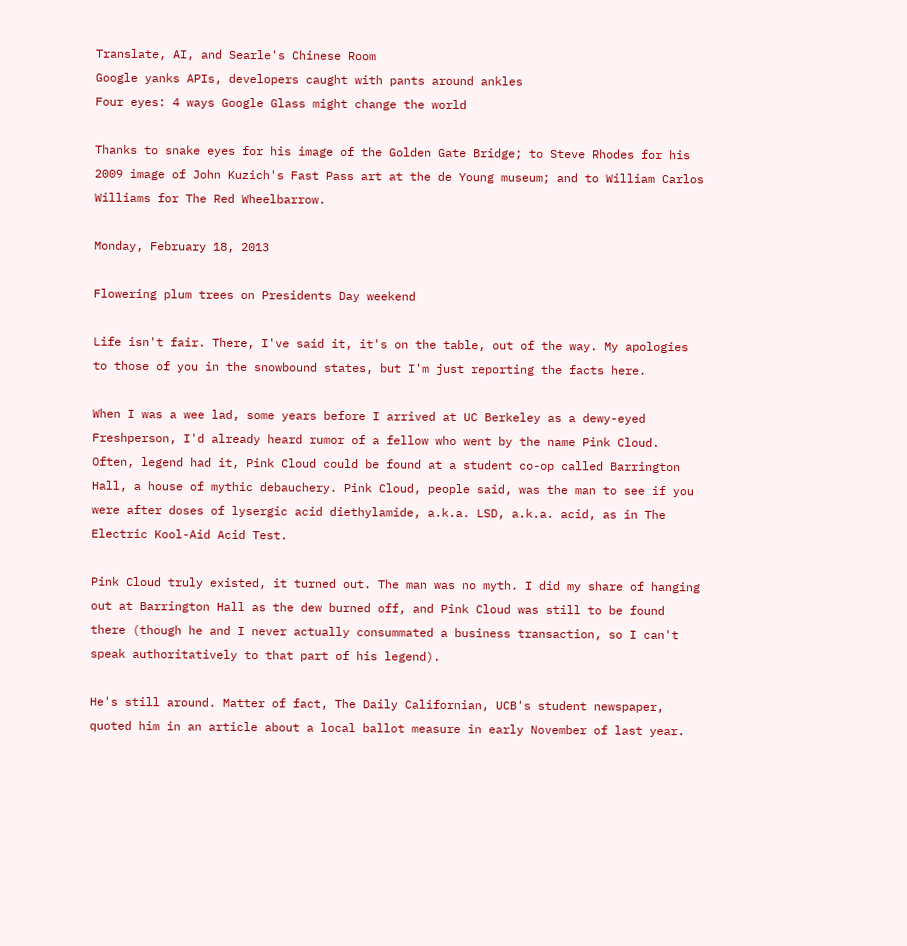Translate, AI, and Searle's Chinese Room
Google yanks APIs, developers caught with pants around ankles
Four eyes: 4 ways Google Glass might change the world

Thanks to snake eyes for his image of the Golden Gate Bridge; to Steve Rhodes for his 2009 image of John Kuzich's Fast Pass art at the de Young museum; and to William Carlos Williams for The Red Wheelbarrow.

Monday, February 18, 2013

Flowering plum trees on Presidents Day weekend

Life isn't fair. There, I've said it, it's on the table, out of the way. My apologies to those of you in the snowbound states, but I'm just reporting the facts here.

When I was a wee lad, some years before I arrived at UC Berkeley as a dewy-eyed Freshperson, I'd already heard rumor of a fellow who went by the name Pink Cloud. Often, legend had it, Pink Cloud could be found at a student co-op called Barrington Hall, a house of mythic debauchery. Pink Cloud, people said, was the man to see if you were after doses of lysergic acid diethylamide, a.k.a. LSD, a.k.a. acid, as in The Electric Kool-Aid Acid Test.

Pink Cloud truly existed, it turned out. The man was no myth. I did my share of hanging out at Barrington Hall as the dew burned off, and Pink Cloud was still to be found there (though he and I never actually consummated a business transaction, so I can't speak authoritatively to that part of his legend).

He's still around. Matter of fact, The Daily Californian, UCB's student newspaper, quoted him in an article about a local ballot measure in early November of last year.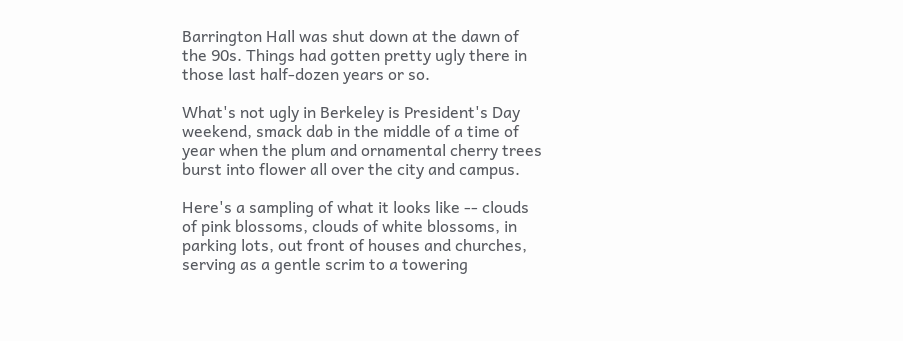Barrington Hall was shut down at the dawn of the 90s. Things had gotten pretty ugly there in those last half-dozen years or so.

What's not ugly in Berkeley is President's Day weekend, smack dab in the middle of a time of year when the plum and ornamental cherry trees burst into flower all over the city and campus.

Here's a sampling of what it looks like -- clouds of pink blossoms, clouds of white blossoms, in parking lots, out front of houses and churches, serving as a gentle scrim to a towering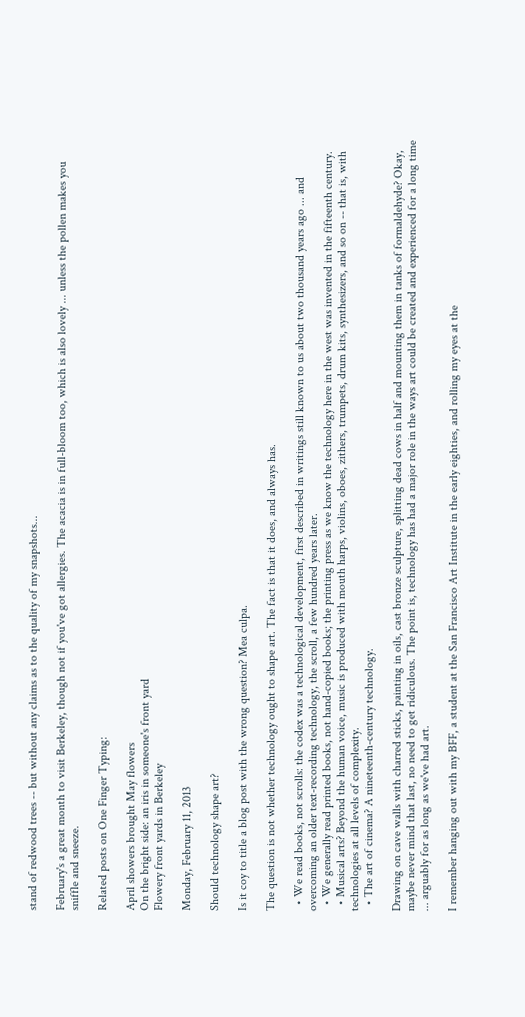stand of redwood trees -- but without any claims as to the quality of my snapshots...

February's a great month to visit Berkeley, though not if you've got allergies. The acacia is in full-bloom too, which is also lovely ... unless the pollen makes you sniffle and sneeze.

Related posts on One Finger Typing:

April showers brought May flowers
On the bright side: an iris in someone's front yard
Flowery front yards in Berkeley

Monday, February 11, 2013

Should technology shape art?

Is it coy to title a blog post with the wrong question? Mea culpa.

The question is not whether technology ought to shape art. The fact is that it does, and always has.

  • We read books, not scrolls: the codex was a technological development, first described in writings still known to us about two thousand years ago ... and overcoming an older text-recording technology, the scroll, a few hundred years later.
  • We generally read printed books, not hand-copied books; the printing press as we know the technology here in the west was invented in the fifteenth century.
  • Musical arts? Beyond the human voice, music is produced with mouth harps, violins, oboes, zithers, trumpets, drum kits, synthesizers, and so on -- that is, with technologies at all levels of complexity.
  • The art of cinema? A nineteenth-century technology.

Drawing on cave walls with charred sticks, painting in oils, cast bronze sculpture, splitting dead cows in half and mounting them in tanks of formaldehyde? Okay, maybe never mind that last, no need to get ridiculous. The point is, technology has had a major role in the ways art could be created and experienced for a long time ... arguably for as long as we've had art.

I remember hanging out with my BFF, a student at the San Francisco Art Institute in the early eighties, and rolling my eyes at the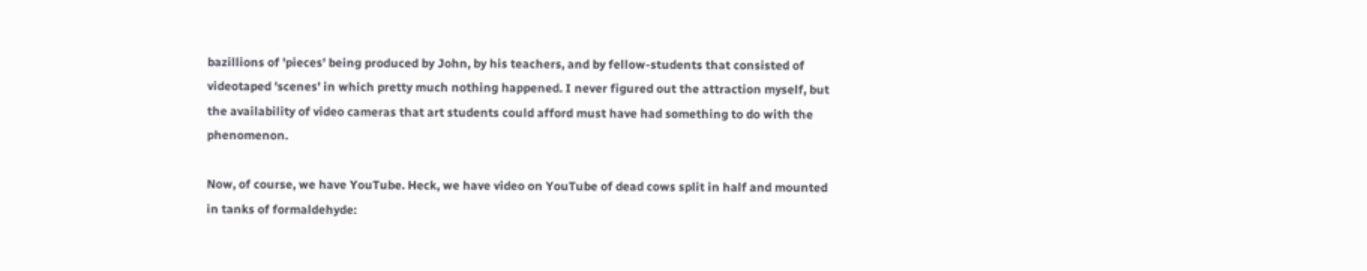bazillions of 'pieces' being produced by John, by his teachers, and by fellow-students that consisted of videotaped 'scenes' in which pretty much nothing happened. I never figured out the attraction myself, but the availability of video cameras that art students could afford must have had something to do with the phenomenon.

Now, of course, we have YouTube. Heck, we have video on YouTube of dead cows split in half and mounted in tanks of formaldehyde: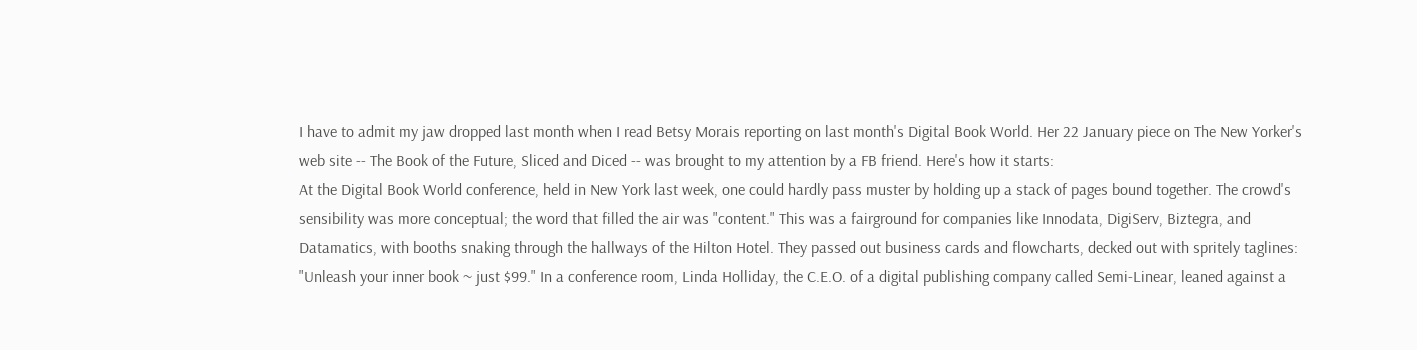I have to admit my jaw dropped last month when I read Betsy Morais reporting on last month's Digital Book World. Her 22 January piece on The New Yorker's web site -- The Book of the Future, Sliced and Diced -- was brought to my attention by a FB friend. Here's how it starts:
At the Digital Book World conference, held in New York last week, one could hardly pass muster by holding up a stack of pages bound together. The crowd's sensibility was more conceptual; the word that filled the air was "content." This was a fairground for companies like Innodata, DigiServ, Biztegra, and Datamatics, with booths snaking through the hallways of the Hilton Hotel. They passed out business cards and flowcharts, decked out with spritely taglines: "Unleash your inner book ~ just $99." In a conference room, Linda Holliday, the C.E.O. of a digital publishing company called Semi-Linear, leaned against a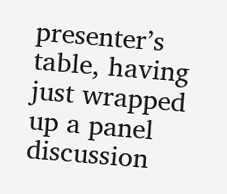presenter’s table, having just wrapped up a panel discussion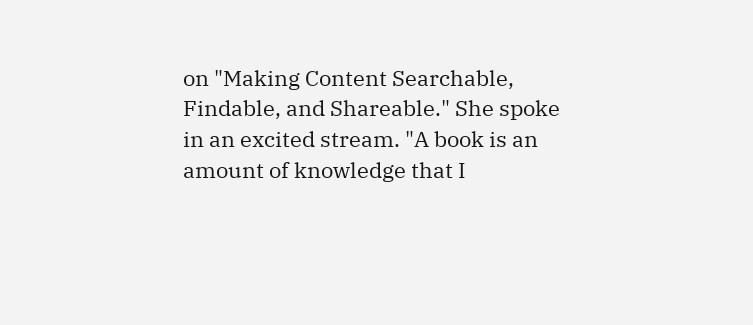on "Making Content Searchable, Findable, and Shareable." She spoke in an excited stream. "A book is an amount of knowledge that I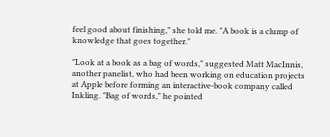feel good about finishing," she told me. "A book is a clump of knowledge that goes together."

"Look at a book as a bag of words," suggested Matt MacInnis, another panelist, who had been working on education projects at Apple before forming an interactive-book company called Inkling. "Bag of words," he pointed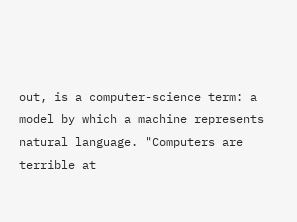out, is a computer-science term: a model by which a machine represents natural language. "Computers are terrible at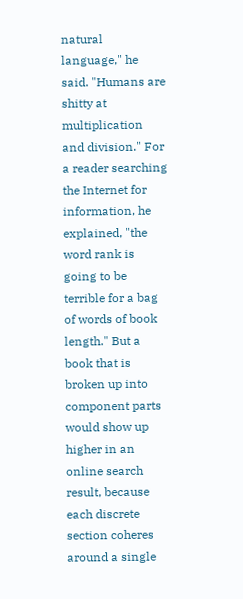natural language," he said. "Humans are shitty at multiplication and division." For a reader searching the Internet for information, he explained, "the word rank is going to be terrible for a bag of words of book length." But a book that is broken up into component parts would show up higher in an online search result, because each discrete section coheres around a single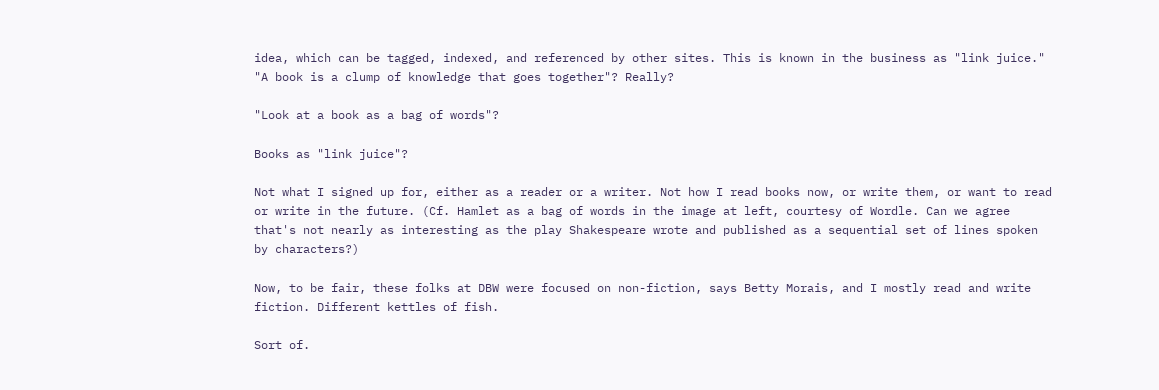idea, which can be tagged, indexed, and referenced by other sites. This is known in the business as "link juice."
"A book is a clump of knowledge that goes together"? Really?

"Look at a book as a bag of words"?

Books as "link juice"?

Not what I signed up for, either as a reader or a writer. Not how I read books now, or write them, or want to read or write in the future. (Cf. Hamlet as a bag of words in the image at left, courtesy of Wordle. Can we agree that's not nearly as interesting as the play Shakespeare wrote and published as a sequential set of lines spoken by characters?)

Now, to be fair, these folks at DBW were focused on non-fiction, says Betty Morais, and I mostly read and write fiction. Different kettles of fish.

Sort of.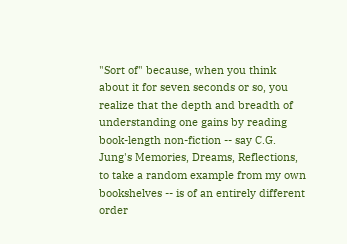"Sort of" because, when you think about it for seven seconds or so, you realize that the depth and breadth of understanding one gains by reading book-length non-fiction -- say C.G. Jung's Memories, Dreams, Reflections, to take a random example from my own bookshelves -- is of an entirely different order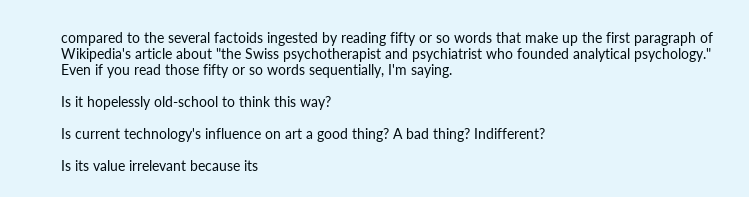compared to the several factoids ingested by reading fifty or so words that make up the first paragraph of Wikipedia's article about "the Swiss psychotherapist and psychiatrist who founded analytical psychology." Even if you read those fifty or so words sequentially, I'm saying.

Is it hopelessly old-school to think this way?

Is current technology's influence on art a good thing? A bad thing? Indifferent?

Is its value irrelevant because its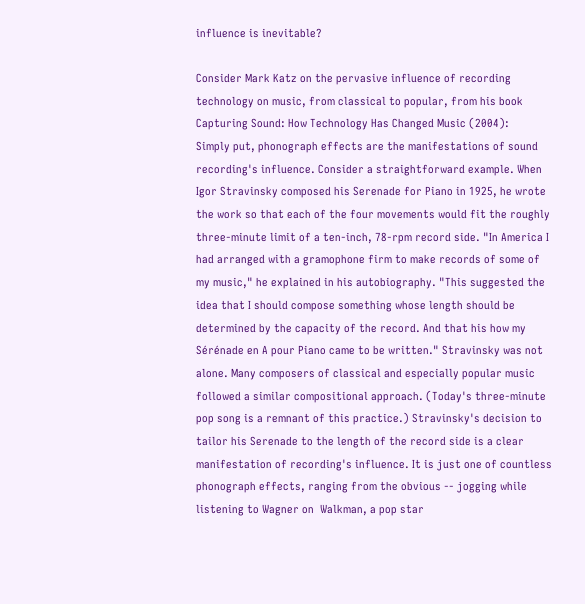influence is inevitable?

Consider Mark Katz on the pervasive influence of recording technology on music, from classical to popular, from his book Capturing Sound: How Technology Has Changed Music (2004):
Simply put, phonograph effects are the manifestations of sound recording's influence. Consider a straightforward example. When Igor Stravinsky composed his Serenade for Piano in 1925, he wrote the work so that each of the four movements would fit the roughly three-minute limit of a ten-inch, 78-rpm record side. "In America I had arranged with a gramophone firm to make records of some of my music," he explained in his autobiography. "This suggested the idea that I should compose something whose length should be determined by the capacity of the record. And that his how my Sérénade en A pour Piano came to be written." Stravinsky was not alone. Many composers of classical and especially popular music followed a similar compositional approach. (Today's three-minute pop song is a remnant of this practice.) Stravinsky's decision to tailor his Serenade to the length of the record side is a clear manifestation of recording's influence. It is just one of countless phonograph effects, ranging from the obvious -- jogging while listening to Wagner on  Walkman, a pop star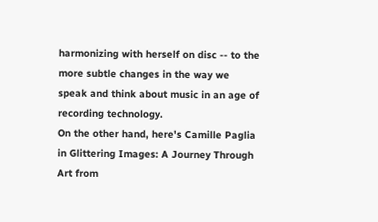harmonizing with herself on disc -- to the more subtle changes in the way we speak and think about music in an age of recording technology.
On the other hand, here's Camille Paglia in Glittering Images: A Journey Through Art from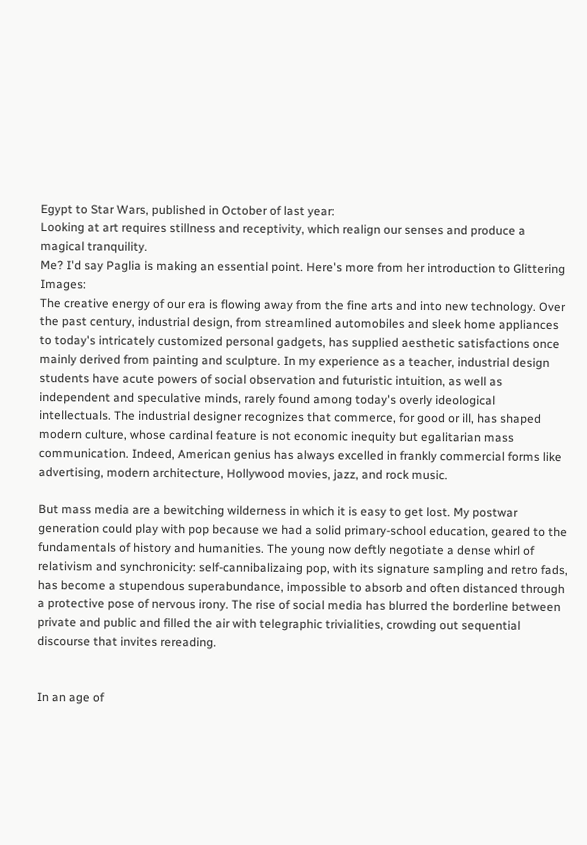Egypt to Star Wars, published in October of last year:
Looking at art requires stillness and receptivity, which realign our senses and produce a magical tranquility.
Me? I'd say Paglia is making an essential point. Here's more from her introduction to Glittering Images:
The creative energy of our era is flowing away from the fine arts and into new technology. Over the past century, industrial design, from streamlined automobiles and sleek home appliances to today's intricately customized personal gadgets, has supplied aesthetic satisfactions once mainly derived from painting and sculpture. In my experience as a teacher, industrial design students have acute powers of social observation and futuristic intuition, as well as independent and speculative minds, rarely found among today's overly ideological intellectuals. The industrial designer recognizes that commerce, for good or ill, has shaped modern culture, whose cardinal feature is not economic inequity but egalitarian mass communication. Indeed, American genius has always excelled in frankly commercial forms like advertising, modern architecture, Hollywood movies, jazz, and rock music.

But mass media are a bewitching wilderness in which it is easy to get lost. My postwar generation could play with pop because we had a solid primary-school education, geared to the fundamentals of history and humanities. The young now deftly negotiate a dense whirl of relativism and synchronicity: self-cannibalizaing pop, with its signature sampling and retro fads, has become a stupendous superabundance, impossible to absorb and often distanced through a protective pose of nervous irony. The rise of social media has blurred the borderline between private and public and filled the air with telegraphic trivialities, crowding out sequential discourse that invites rereading.


In an age of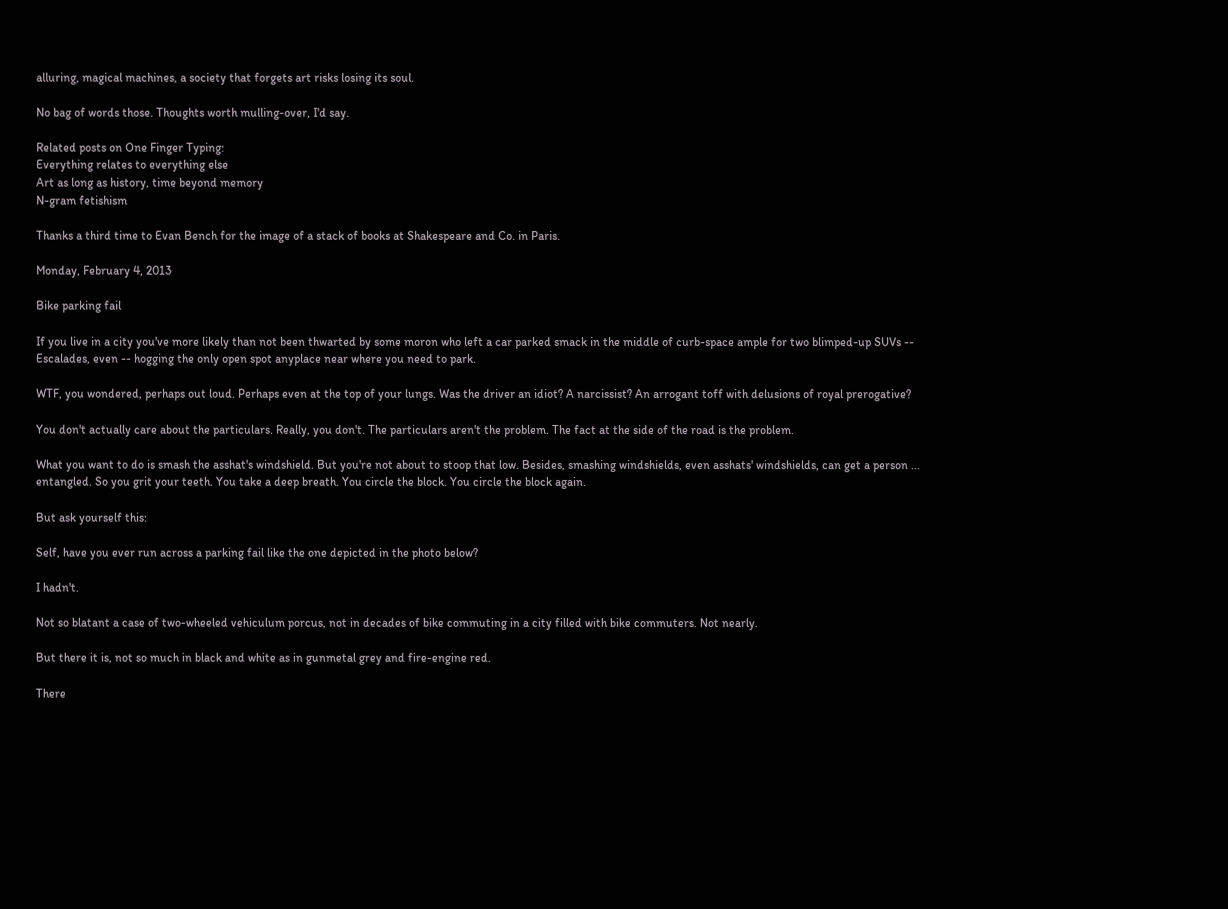alluring, magical machines, a society that forgets art risks losing its soul.

No bag of words those. Thoughts worth mulling-over, I'd say.

Related posts on One Finger Typing:
Everything relates to everything else
Art as long as history, time beyond memory
N-gram fetishism

Thanks a third time to Evan Bench for the image of a stack of books at Shakespeare and Co. in Paris.

Monday, February 4, 2013

Bike parking fail

If you live in a city you've more likely than not been thwarted by some moron who left a car parked smack in the middle of curb-space ample for two blimped-up SUVs -- Escalades, even -- hogging the only open spot anyplace near where you need to park.

WTF, you wondered, perhaps out loud. Perhaps even at the top of your lungs. Was the driver an idiot? A narcissist? An arrogant toff with delusions of royal prerogative?

You don't actually care about the particulars. Really, you don't. The particulars aren't the problem. The fact at the side of the road is the problem.

What you want to do is smash the asshat's windshield. But you're not about to stoop that low. Besides, smashing windshields, even asshats' windshields, can get a person ... entangled. So you grit your teeth. You take a deep breath. You circle the block. You circle the block again.

But ask yourself this:

Self, have you ever run across a parking fail like the one depicted in the photo below?

I hadn't.

Not so blatant a case of two-wheeled vehiculum porcus, not in decades of bike commuting in a city filled with bike commuters. Not nearly.

But there it is, not so much in black and white as in gunmetal grey and fire-engine red.

There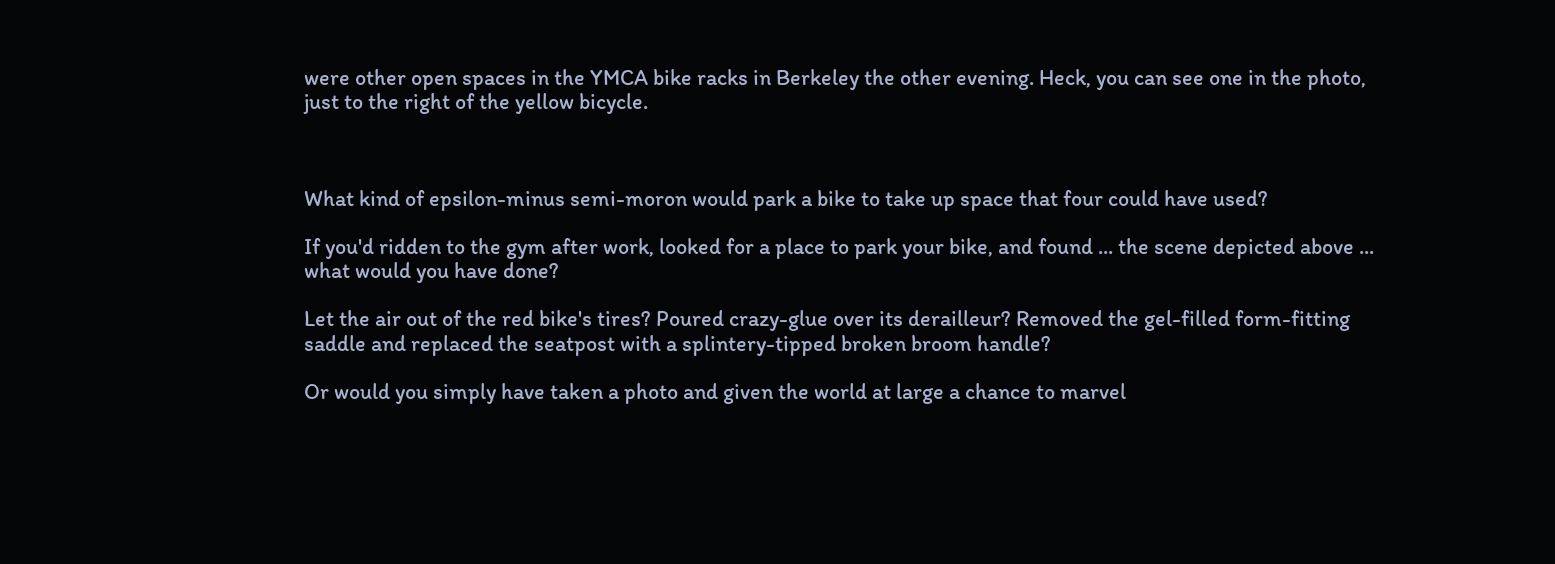were other open spaces in the YMCA bike racks in Berkeley the other evening. Heck, you can see one in the photo, just to the right of the yellow bicycle.



What kind of epsilon-minus semi-moron would park a bike to take up space that four could have used?

If you'd ridden to the gym after work, looked for a place to park your bike, and found ... the scene depicted above ... what would you have done?

Let the air out of the red bike's tires? Poured crazy-glue over its derailleur? Removed the gel-filled form-fitting saddle and replaced the seatpost with a splintery-tipped broken broom handle?

Or would you simply have taken a photo and given the world at large a chance to marvel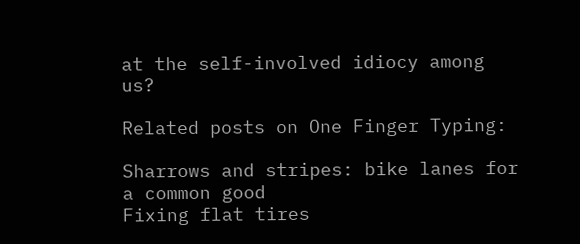at the self-involved idiocy among us?

Related posts on One Finger Typing:

Sharrows and stripes: bike lanes for a common good
Fixing flat tires